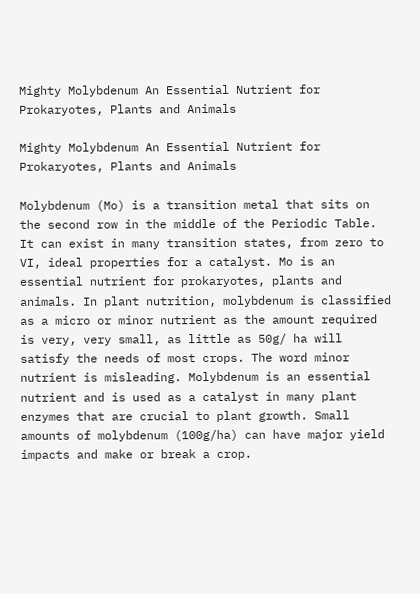Mighty Molybdenum An Essential Nutrient for Prokaryotes, Plants and Animals

Mighty Molybdenum An Essential Nutrient for Prokaryotes, Plants and Animals

Molybdenum (Mo) is a transition metal that sits on the second row in the middle of the Periodic Table. It can exist in many transition states, from zero to VI, ideal properties for a catalyst. Mo is an essential nutrient for prokaryotes, plants and animals. In plant nutrition, molybdenum is classified as a micro or minor nutrient as the amount required is very, very small, as little as 50g/ ha will satisfy the needs of most crops. The word minor nutrient is misleading. Molybdenum is an essential nutrient and is used as a catalyst in many plant enzymes that are crucial to plant growth. Small amounts of molybdenum (100g/ha) can have major yield impacts and make or break a crop.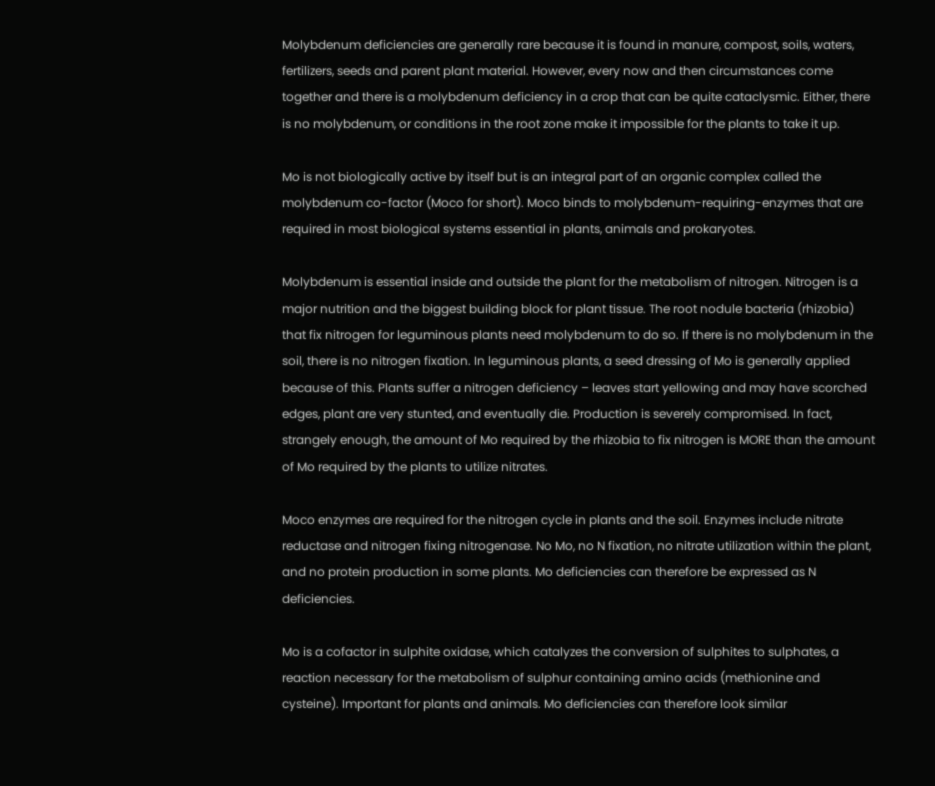Molybdenum deficiencies are generally rare because it is found in manure, compost, soils, waters, fertilizers, seeds and parent plant material. However, every now and then circumstances come together and there is a molybdenum deficiency in a crop that can be quite cataclysmic. Either, there is no molybdenum, or conditions in the root zone make it impossible for the plants to take it up.

Mo is not biologically active by itself but is an integral part of an organic complex called the molybdenum co-factor (Moco for short). Moco binds to molybdenum-requiring-enzymes that are required in most biological systems essential in plants, animals and prokaryotes.

Molybdenum is essential inside and outside the plant for the metabolism of nitrogen. Nitrogen is a major nutrition and the biggest building block for plant tissue. The root nodule bacteria (rhizobia) that fix nitrogen for leguminous plants need molybdenum to do so. If there is no molybdenum in the soil, there is no nitrogen fixation. In leguminous plants, a seed dressing of Mo is generally applied because of this. Plants suffer a nitrogen deficiency – leaves start yellowing and may have scorched edges, plant are very stunted, and eventually die. Production is severely compromised. In fact, strangely enough, the amount of Mo required by the rhizobia to fix nitrogen is MORE than the amount of Mo required by the plants to utilize nitrates.

Moco enzymes are required for the nitrogen cycle in plants and the soil. Enzymes include nitrate reductase and nitrogen fixing nitrogenase. No Mo, no N fixation, no nitrate utilization within the plant, and no protein production in some plants. Mo deficiencies can therefore be expressed as N deficiencies.

Mo is a cofactor in sulphite oxidase, which catalyzes the conversion of sulphites to sulphates, a reaction necessary for the metabolism of sulphur containing amino acids (methionine and cysteine). Important for plants and animals. Mo deficiencies can therefore look similar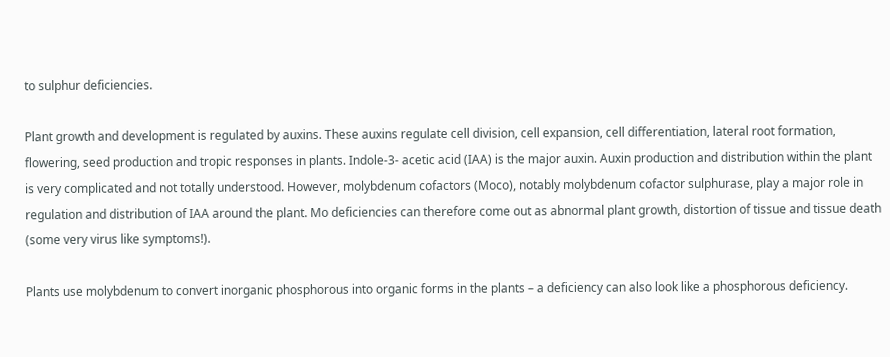to sulphur deficiencies.

Plant growth and development is regulated by auxins. These auxins regulate cell division, cell expansion, cell differentiation, lateral root formation, flowering, seed production and tropic responses in plants. Indole-3- acetic acid (IAA) is the major auxin. Auxin production and distribution within the plant is very complicated and not totally understood. However, molybdenum cofactors (Moco), notably molybdenum cofactor sulphurase, play a major role in regulation and distribution of IAA around the plant. Mo deficiencies can therefore come out as abnormal plant growth, distortion of tissue and tissue death (some very virus like symptoms!).

Plants use molybdenum to convert inorganic phosphorous into organic forms in the plants – a deficiency can also look like a phosphorous deficiency.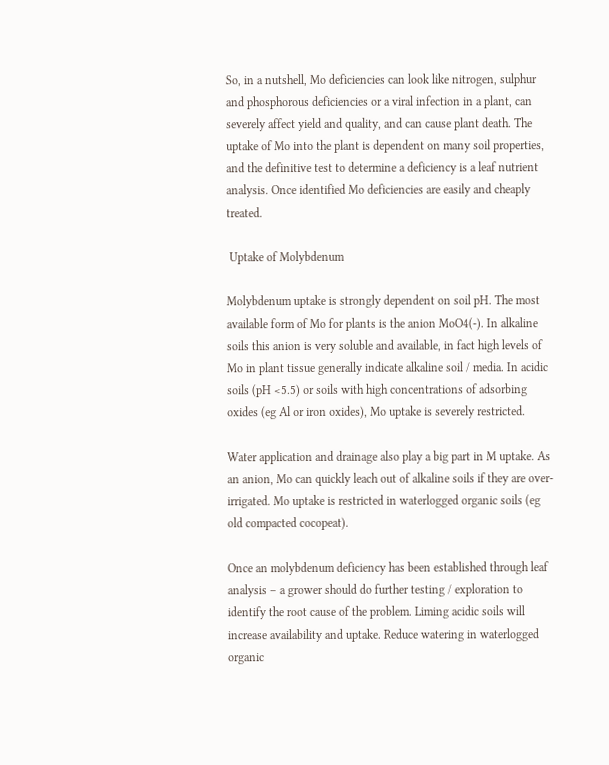So, in a nutshell, Mo deficiencies can look like nitrogen, sulphur and phosphorous deficiencies or a viral infection in a plant, can severely affect yield and quality, and can cause plant death. The uptake of Mo into the plant is dependent on many soil properties, and the definitive test to determine a deficiency is a leaf nutrient analysis. Once identified Mo deficiencies are easily and cheaply treated.

 Uptake of Molybdenum

Molybdenum uptake is strongly dependent on soil pH. The most available form of Mo for plants is the anion MoO4(-). In alkaline soils this anion is very soluble and available, in fact high levels of Mo in plant tissue generally indicate alkaline soil / media. In acidic soils (pH <5.5) or soils with high concentrations of adsorbing oxides (eg Al or iron oxides), Mo uptake is severely restricted.

Water application and drainage also play a big part in M uptake. As an anion, Mo can quickly leach out of alkaline soils if they are over-irrigated. Mo uptake is restricted in waterlogged organic soils (eg old compacted cocopeat).

Once an molybdenum deficiency has been established through leaf analysis – a grower should do further testing / exploration to identify the root cause of the problem. Liming acidic soils will increase availability and uptake. Reduce watering in waterlogged organic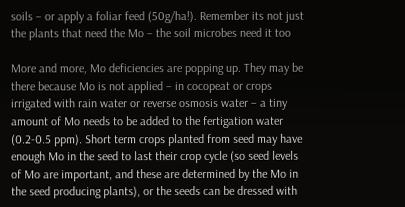soils – or apply a foliar feed (50g/ha!). Remember its not just the plants that need the Mo – the soil microbes need it too

More and more, Mo deficiencies are popping up. They may be there because Mo is not applied – in cocopeat or crops irrigated with rain water or reverse osmosis water – a tiny amount of Mo needs to be added to the fertigation water (0.2-0.5 ppm). Short term crops planted from seed may have enough Mo in the seed to last their crop cycle (so seed levels of Mo are important, and these are determined by the Mo in the seed producing plants), or the seeds can be dressed with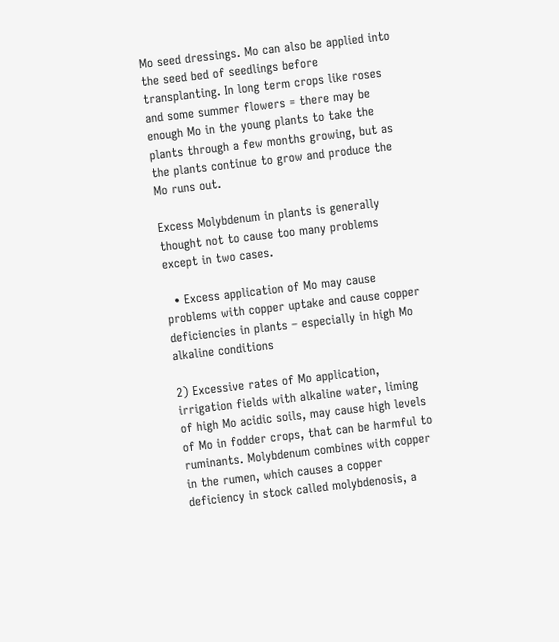Mo seed dressings. Mo can also be applied into the seed bed of seedlings before transplanting. In long term crops like roses and some summer flowers = there may be enough Mo in the young plants to take the plants through a few months growing, but as the plants continue to grow and produce the Mo runs out.

Excess Molybdenum in plants is generally thought not to cause too many problems except in two cases.

  • Excess application of Mo may cause problems with copper uptake and cause copper deficiencies in plants – especially in high Mo alkaline conditions

2) Excessive rates of Mo application, irrigation fields with alkaline water, liming of high Mo acidic soils, may cause high levels of Mo in fodder crops, that can be harmful to ruminants. Molybdenum combines with copper in the rumen, which causes a copper deficiency in stock called molybdenosis, a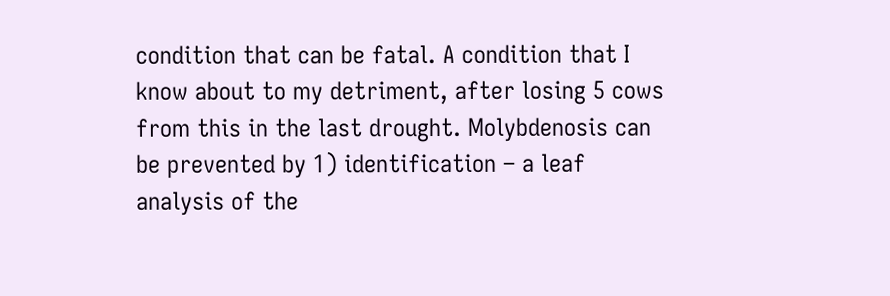condition that can be fatal. A condition that I know about to my detriment, after losing 5 cows from this in the last drought. Molybdenosis can be prevented by 1) identification – a leaf analysis of the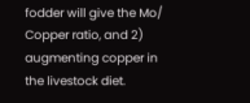fodder will give the Mo/ Copper ratio, and 2) augmenting copper in the livestock diet.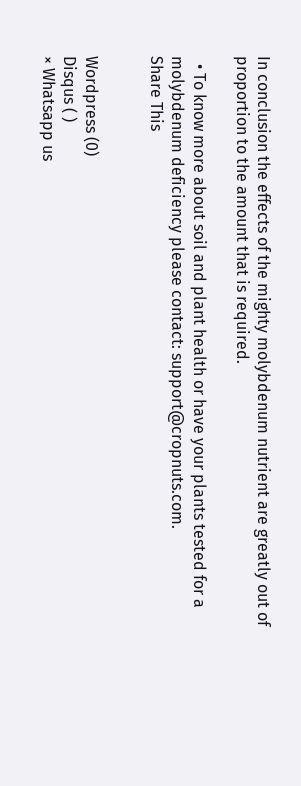In conclusion the effects of the mighty molybdenum nutrient are greatly out of proportion to the amount that is required.

  • To know more about soil and plant health or have your plants tested for a molybdenum deficiency please contact: support@cropnuts.com.
Share This


Wordpress (0)
Disqus ( )
× Whatsapp us